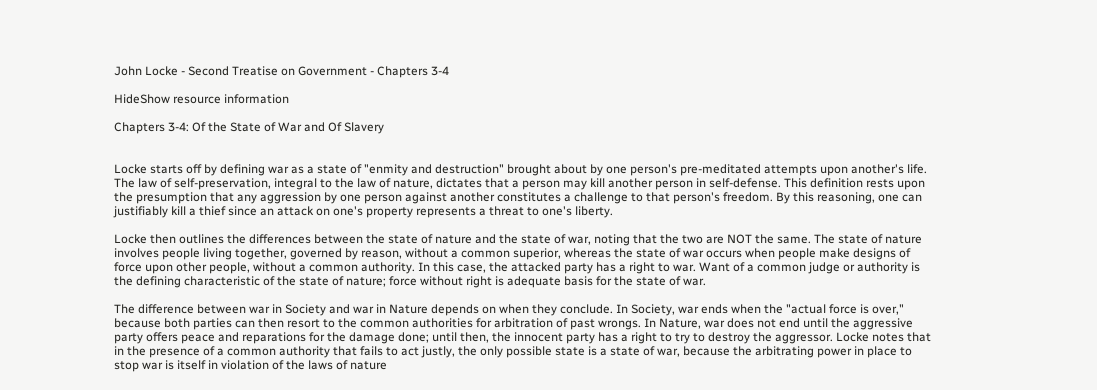John Locke - Second Treatise on Government - Chapters 3-4

HideShow resource information

Chapters 3-4: Of the State of War and Of Slavery


Locke starts off by defining war as a state of "enmity and destruction" brought about by one person's pre-meditated attempts upon another's life. The law of self-preservation, integral to the law of nature, dictates that a person may kill another person in self-defense. This definition rests upon the presumption that any aggression by one person against another constitutes a challenge to that person's freedom. By this reasoning, one can justifiably kill a thief since an attack on one's property represents a threat to one's liberty.

Locke then outlines the differences between the state of nature and the state of war, noting that the two are NOT the same. The state of nature involves people living together, governed by reason, without a common superior, whereas the state of war occurs when people make designs of force upon other people, without a common authority. In this case, the attacked party has a right to war. Want of a common judge or authority is the defining characteristic of the state of nature; force without right is adequate basis for the state of war.

The difference between war in Society and war in Nature depends on when they conclude. In Society, war ends when the "actual force is over," because both parties can then resort to the common authorities for arbitration of past wrongs. In Nature, war does not end until the aggressive party offers peace and reparations for the damage done; until then, the innocent party has a right to try to destroy the aggressor. Locke notes that in the presence of a common authority that fails to act justly, the only possible state is a state of war, because the arbitrating power in place to stop war is itself in violation of the laws of nature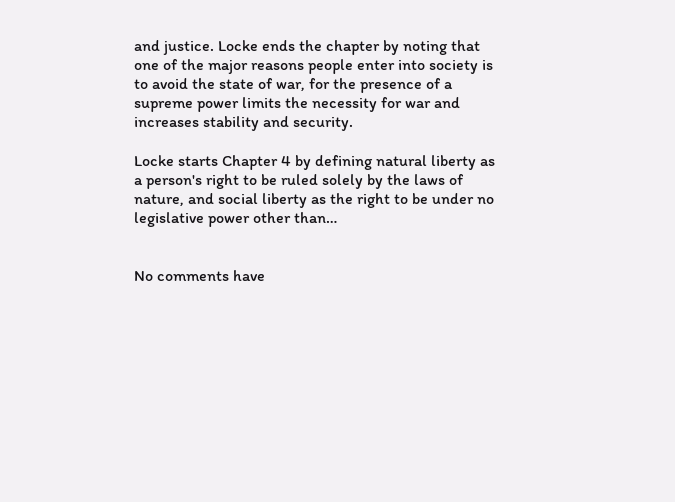and justice. Locke ends the chapter by noting that one of the major reasons people enter into society is to avoid the state of war, for the presence of a supreme power limits the necessity for war and increases stability and security.

Locke starts Chapter 4 by defining natural liberty as a person's right to be ruled solely by the laws of nature, and social liberty as the right to be under no legislative power other than…


No comments have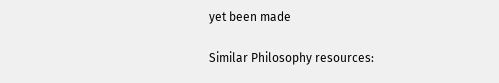yet been made

Similar Philosophy resources: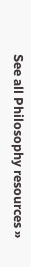See all Philosophy resources »